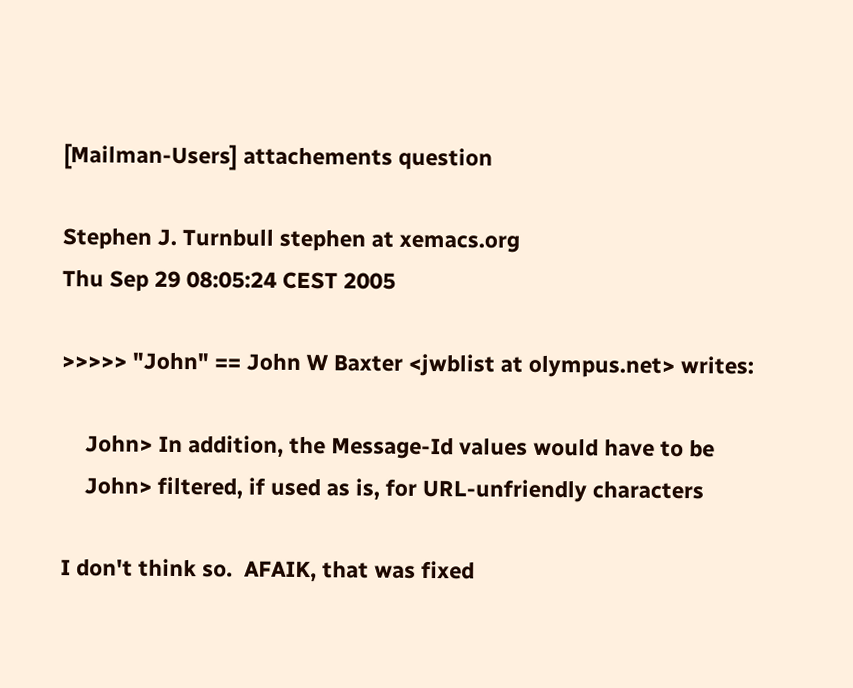[Mailman-Users] attachements question

Stephen J. Turnbull stephen at xemacs.org
Thu Sep 29 08:05:24 CEST 2005

>>>>> "John" == John W Baxter <jwblist at olympus.net> writes:

    John> In addition, the Message-Id values would have to be
    John> filtered, if used as is, for URL-unfriendly characters

I don't think so.  AFAIK, that was fixed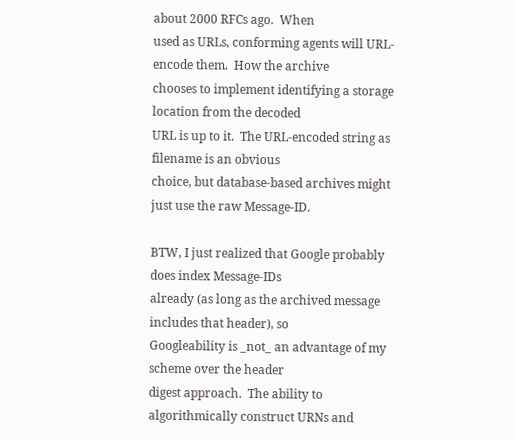about 2000 RFCs ago.  When
used as URLs, conforming agents will URL-encode them.  How the archive
chooses to implement identifying a storage location from the decoded
URL is up to it.  The URL-encoded string as filename is an obvious
choice, but database-based archives might just use the raw Message-ID.

BTW, I just realized that Google probably does index Message-IDs
already (as long as the archived message includes that header), so
Googleability is _not_ an advantage of my scheme over the header
digest approach.  The ability to algorithmically construct URNs and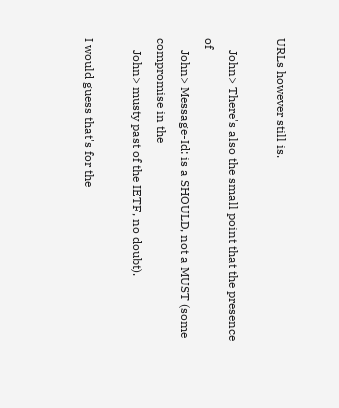URLs however still is.

    John> There's also the small point that the presence of
    John> Message-Id: is a SHOULD, not a MUST (some compromise in the
    John> musty past of the IETF, no doubt).

I would guess that's for the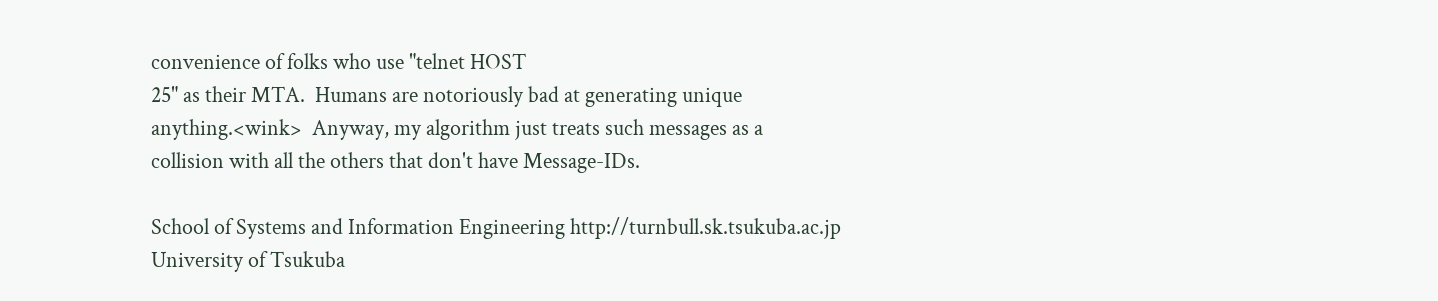convenience of folks who use "telnet HOST
25" as their MTA.  Humans are notoriously bad at generating unique
anything.<wink>  Anyway, my algorithm just treats such messages as a
collision with all the others that don't have Message-IDs.

School of Systems and Information Engineering http://turnbull.sk.tsukuba.ac.jp
University of Tsukuba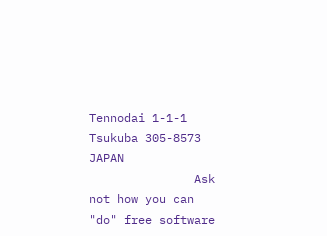Tennodai 1-1-1 Tsukuba 305-8573 JAPAN
               Ask not how you can "do" free software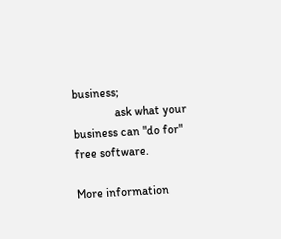business;
              ask what your business can "do for" free software.

More information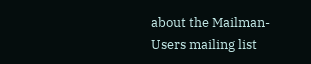about the Mailman-Users mailing list